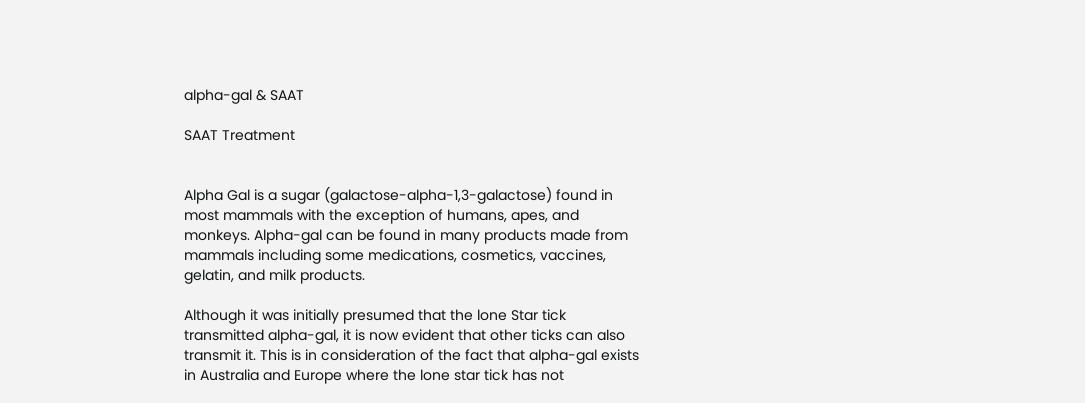alpha-gal & SAAT

SAAT Treatment


Alpha Gal is a sugar (galactose-alpha-1,3-galactose) found in most mammals with the exception of humans, apes, and monkeys. Alpha-gal can be found in many products made from mammals including some medications, cosmetics, vaccines, gelatin, and milk products.

Although it was initially presumed that the lone Star tick transmitted alpha-gal, it is now evident that other ticks can also transmit it. This is in consideration of the fact that alpha-gal exists in Australia and Europe where the lone star tick has not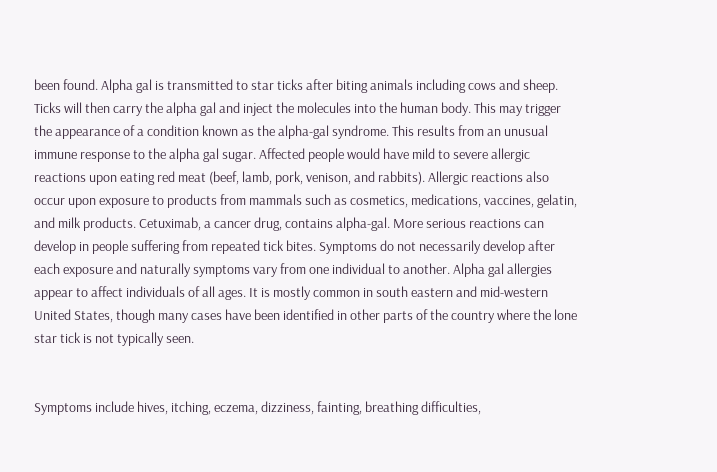been found. Alpha gal is transmitted to star ticks after biting animals including cows and sheep. Ticks will then carry the alpha gal and inject the molecules into the human body. This may trigger the appearance of a condition known as the alpha-gal syndrome. This results from an unusual immune response to the alpha gal sugar. Affected people would have mild to severe allergic reactions upon eating red meat (beef, lamb, pork, venison, and rabbits). Allergic reactions also occur upon exposure to products from mammals such as cosmetics, medications, vaccines, gelatin, and milk products. Cetuximab, a cancer drug, contains alpha-gal. More serious reactions can develop in people suffering from repeated tick bites. Symptoms do not necessarily develop after each exposure and naturally symptoms vary from one individual to another. Alpha gal allergies appear to affect individuals of all ages. It is mostly common in south eastern and mid-western United States, though many cases have been identified in other parts of the country where the lone star tick is not typically seen.


Symptoms include hives, itching, eczema, dizziness, fainting, breathing difficulties,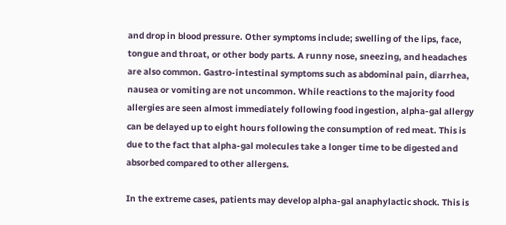and drop in blood pressure. Other symptoms include; swelling of the lips, face, tongue and throat, or other body parts. A runny nose, sneezing, and headaches are also common. Gastro-intestinal symptoms such as abdominal pain, diarrhea, nausea or vomiting are not uncommon. While reactions to the majority food allergies are seen almost immediately following food ingestion, alpha-gal allergy can be delayed up to eight hours following the consumption of red meat. This is due to the fact that alpha-gal molecules take a longer time to be digested and absorbed compared to other allergens.

In the extreme cases, patients may develop alpha-gal anaphylactic shock. This is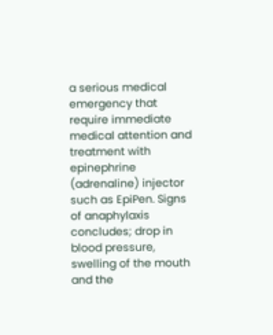a serious medical emergency that require immediate medical attention and treatment with epinephrine (adrenaline) injector such as EpiPen. Signs of anaphylaxis concludes; drop in blood pressure, swelling of the mouth and the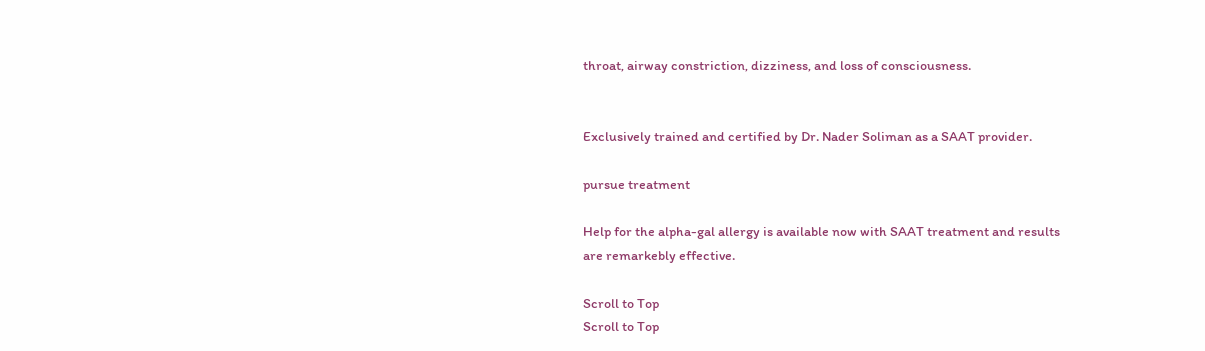throat, airway constriction, dizziness, and loss of consciousness.


Exclusively trained and certified by Dr. Nader Soliman as a SAAT provider.

pursue treatment

Help for the alpha-gal allergy is available now with SAAT treatment and results are remarkebly effective.

Scroll to Top
Scroll to Top